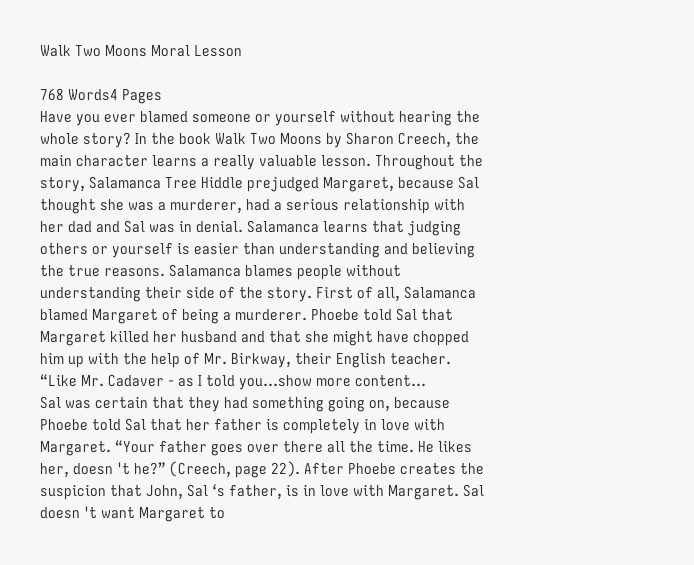Walk Two Moons Moral Lesson

768 Words4 Pages
Have you ever blamed someone or yourself without hearing the whole story? In the book Walk Two Moons by Sharon Creech, the main character learns a really valuable lesson. Throughout the story, Salamanca Tree Hiddle prejudged Margaret, because Sal thought she was a murderer, had a serious relationship with her dad and Sal was in denial. Salamanca learns that judging others or yourself is easier than understanding and believing the true reasons. Salamanca blames people without understanding their side of the story. First of all, Salamanca blamed Margaret of being a murderer. Phoebe told Sal that Margaret killed her husband and that she might have chopped him up with the help of Mr. Birkway, their English teacher. “Like Mr. Cadaver - as I told you…show more content…
Sal was certain that they had something going on, because Phoebe told Sal that her father is completely in love with Margaret. “Your father goes over there all the time. He likes her, doesn 't he?” (Creech, page 22). After Phoebe creates the suspicion that John, Sal ‘s father, is in love with Margaret. Sal doesn 't want Margaret to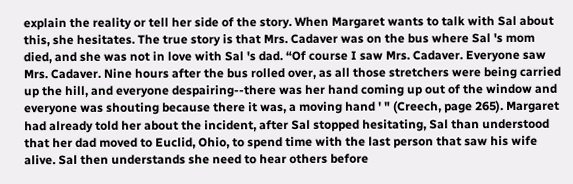explain the reality or tell her side of the story. When Margaret wants to talk with Sal about this, she hesitates. The true story is that Mrs. Cadaver was on the bus where Sal 's mom died, and she was not in love with Sal 's dad. “Of course I saw Mrs. Cadaver. Everyone saw Mrs. Cadaver. Nine hours after the bus rolled over, as all those stretchers were being carried up the hill, and everyone despairing--there was her hand coming up out of the window and everyone was shouting because there it was, a moving hand ' " (Creech, page 265). Margaret had already told her about the incident, after Sal stopped hesitating, Sal than understood that her dad moved to Euclid, Ohio, to spend time with the last person that saw his wife alive. Sal then understands she need to hear others before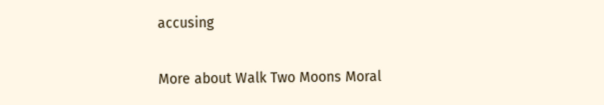accusing

More about Walk Two Moons Moral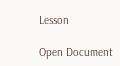Lesson

Open Document